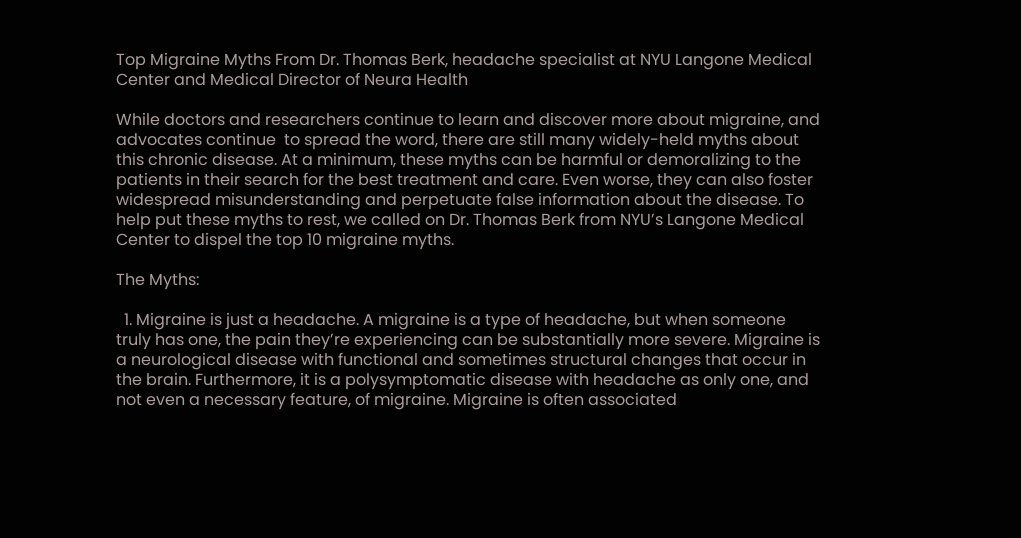Top Migraine Myths From Dr. Thomas Berk, headache specialist at NYU Langone Medical Center and Medical Director of Neura Health

While doctors and researchers continue to learn and discover more about migraine, and advocates continue  to spread the word, there are still many widely-held myths about this chronic disease. At a minimum, these myths can be harmful or demoralizing to the patients in their search for the best treatment and care. Even worse, they can also foster widespread misunderstanding and perpetuate false information about the disease. To help put these myths to rest, we called on Dr. Thomas Berk from NYU’s Langone Medical Center to dispel the top 10 migraine myths.

The Myths:

  1. Migraine is just a headache. A migraine is a type of headache, but when someone truly has one, the pain they’re experiencing can be substantially more severe. Migraine is a neurological disease with functional and sometimes structural changes that occur in the brain. Furthermore, it is a polysymptomatic disease with headache as only one, and not even a necessary feature, of migraine. Migraine is often associated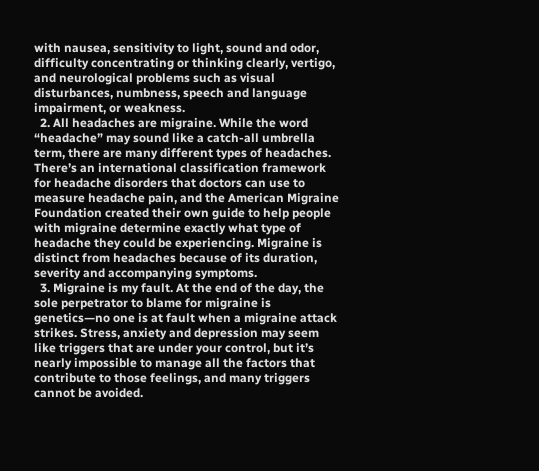with nausea, sensitivity to light, sound and odor, difficulty concentrating or thinking clearly, vertigo, and neurological problems such as visual disturbances, numbness, speech and language impairment, or weakness.
  2. All headaches are migraine. While the word “headache” may sound like a catch-all umbrella term, there are many different types of headaches. There’s an international classification framework for headache disorders that doctors can use to measure headache pain, and the American Migraine Foundation created their own guide to help people with migraine determine exactly what type of headache they could be experiencing. Migraine is distinct from headaches because of its duration, severity and accompanying symptoms.
  3. Migraine is my fault. At the end of the day, the sole perpetrator to blame for migraine is genetics—no one is at fault when a migraine attack strikes. Stress, anxiety and depression may seem like triggers that are under your control, but it’s nearly impossible to manage all the factors that contribute to those feelings, and many triggers cannot be avoided.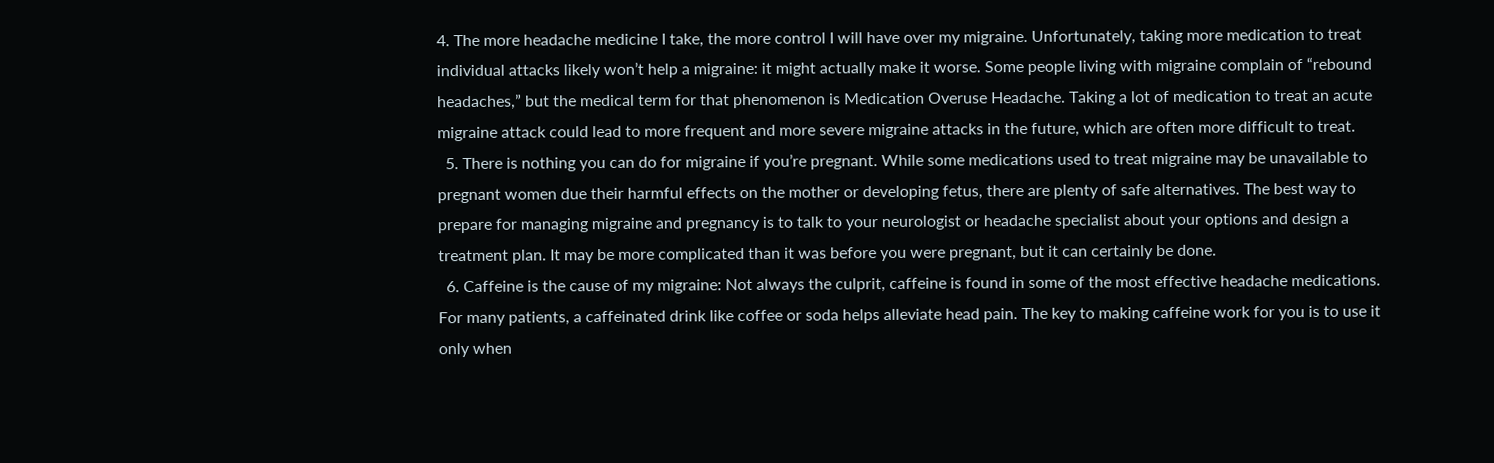4. The more headache medicine I take, the more control I will have over my migraine. Unfortunately, taking more medication to treat individual attacks likely won’t help a migraine: it might actually make it worse. Some people living with migraine complain of “rebound headaches,” but the medical term for that phenomenon is Medication Overuse Headache. Taking a lot of medication to treat an acute migraine attack could lead to more frequent and more severe migraine attacks in the future, which are often more difficult to treat.
  5. There is nothing you can do for migraine if you’re pregnant. While some medications used to treat migraine may be unavailable to pregnant women due their harmful effects on the mother or developing fetus, there are plenty of safe alternatives. The best way to prepare for managing migraine and pregnancy is to talk to your neurologist or headache specialist about your options and design a treatment plan. It may be more complicated than it was before you were pregnant, but it can certainly be done.
  6. Caffeine is the cause of my migraine: Not always the culprit, caffeine is found in some of the most effective headache medications. For many patients, a caffeinated drink like coffee or soda helps alleviate head pain. The key to making caffeine work for you is to use it only when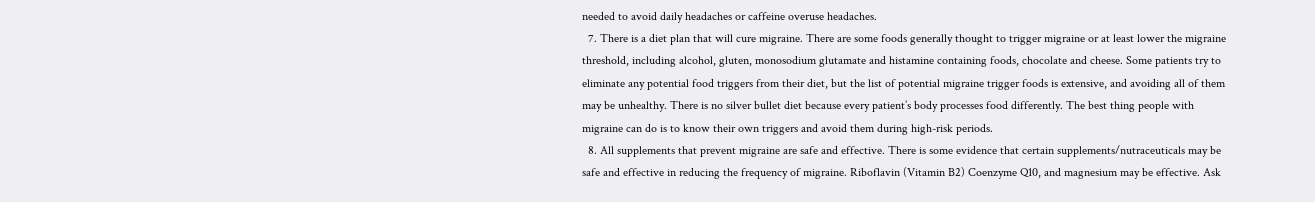needed to avoid daily headaches or caffeine overuse headaches.
  7. There is a diet plan that will cure migraine. There are some foods generally thought to trigger migraine or at least lower the migraine threshold, including alcohol, gluten, monosodium glutamate and histamine containing foods, chocolate and cheese. Some patients try to eliminate any potential food triggers from their diet, but the list of potential migraine trigger foods is extensive, and avoiding all of them may be unhealthy. There is no silver bullet diet because every patient’s body processes food differently. The best thing people with migraine can do is to know their own triggers and avoid them during high-risk periods.
  8. All supplements that prevent migraine are safe and effective. There is some evidence that certain supplements/nutraceuticals may be safe and effective in reducing the frequency of migraine. Riboflavin (Vitamin B2) Coenzyme Q10, and magnesium may be effective. Ask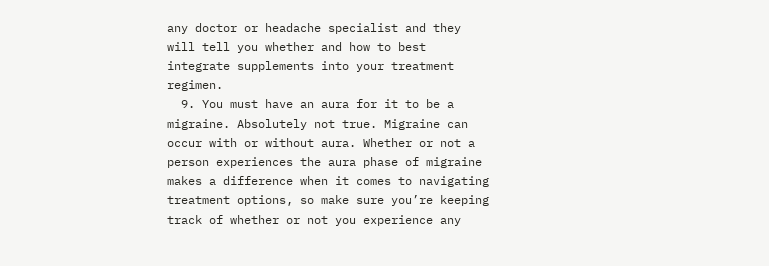any doctor or headache specialist and they will tell you whether and how to best integrate supplements into your treatment regimen.
  9. You must have an aura for it to be a migraine. Absolutely not true. Migraine can occur with or without aura. Whether or not a person experiences the aura phase of migraine makes a difference when it comes to navigating treatment options, so make sure you’re keeping track of whether or not you experience any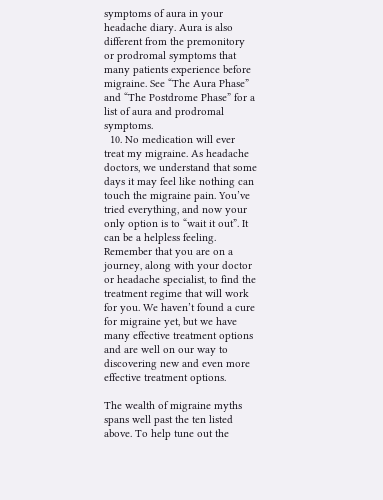symptoms of aura in your headache diary. Aura is also different from the premonitory or prodromal symptoms that many patients experience before migraine. See “The Aura Phase” and “The Postdrome Phase” for a list of aura and prodromal symptoms.
  10. No medication will ever treat my migraine. As headache doctors, we understand that some days it may feel like nothing can touch the migraine pain. You’ve tried everything, and now your only option is to “wait it out”. It can be a helpless feeling. Remember that you are on a journey, along with your doctor or headache specialist, to find the treatment regime that will work for you. We haven’t found a cure for migraine yet, but we have many effective treatment options and are well on our way to discovering new and even more effective treatment options.

The wealth of migraine myths spans well past the ten listed above. To help tune out the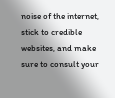noise of the internet, stick to credible websites, and make sure to consult your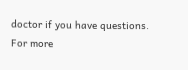doctor if you have questions. For more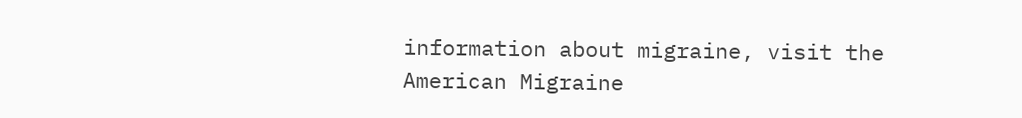information about migraine, visit the American Migraine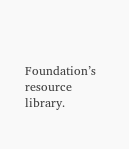Foundation’s resource library.